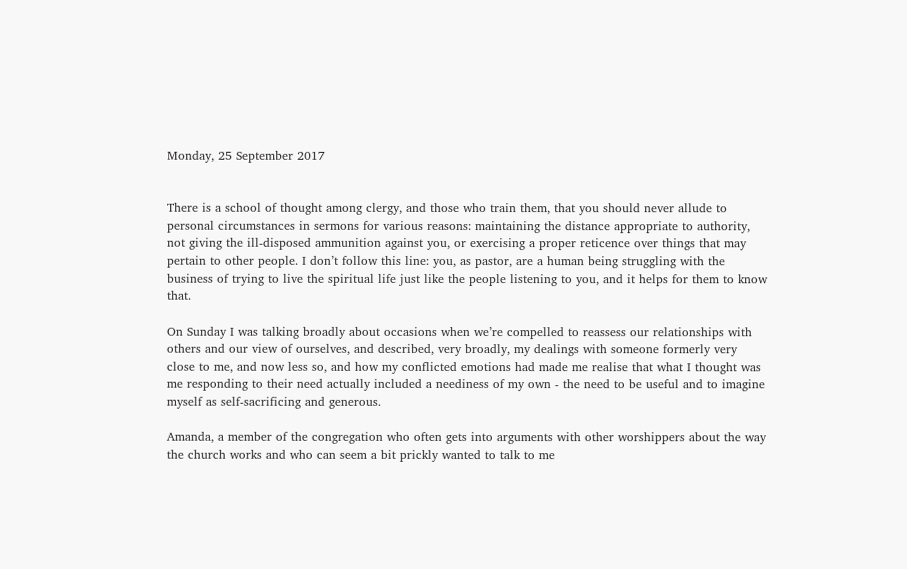Monday, 25 September 2017


There is a school of thought among clergy, and those who train them, that you should never allude to personal circumstances in sermons for various reasons: maintaining the distance appropriate to authority, not giving the ill-disposed ammunition against you, or exercising a proper reticence over things that may pertain to other people. I don’t follow this line: you, as pastor, are a human being struggling with the business of trying to live the spiritual life just like the people listening to you, and it helps for them to know that.

On Sunday I was talking broadly about occasions when we’re compelled to reassess our relationships with others and our view of ourselves, and described, very broadly, my dealings with someone formerly very close to me, and now less so, and how my conflicted emotions had made me realise that what I thought was me responding to their need actually included a neediness of my own - the need to be useful and to imagine myself as self-sacrificing and generous.

Amanda, a member of the congregation who often gets into arguments with other worshippers about the way the church works and who can seem a bit prickly wanted to talk to me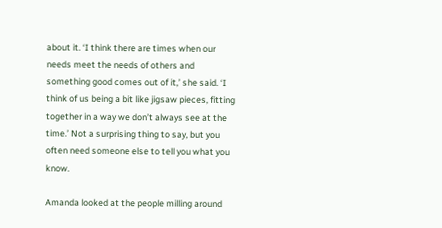about it. ‘I think there are times when our needs meet the needs of others and something good comes out of it,’ she said. ‘I think of us being a bit like jigsaw pieces, fitting together in a way we don’t always see at the time.’ Not a surprising thing to say, but you often need someone else to tell you what you know.

Amanda looked at the people milling around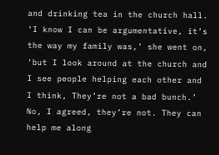and drinking tea in the church hall. ‘I know I can be argumentative, it’s the way my family was,’ she went on, ‘but I look around at the church and I see people helping each other and I think, They’re not a bad bunch.’ No, I agreed, they’re not. They can help me along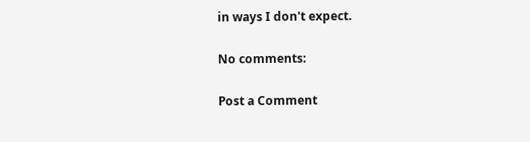in ways I don't expect.

No comments:

Post a Comment